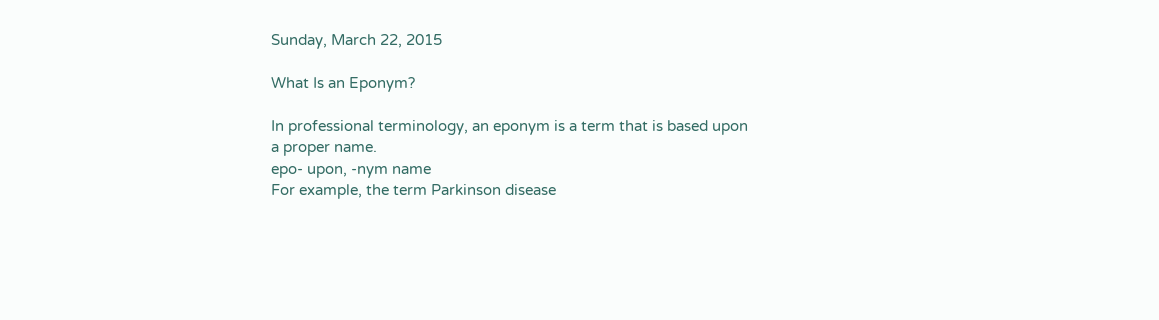Sunday, March 22, 2015

What Is an Eponym?

In professional terminology, an eponym is a term that is based upon a proper name.
epo- upon, -nym name
For example, the term Parkinson disease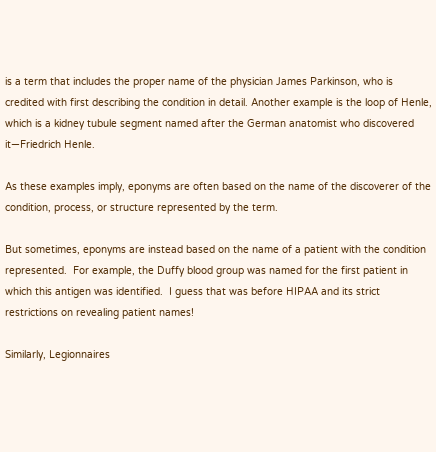is a term that includes the proper name of the physician James Parkinson, who is credited with first describing the condition in detail. Another example is the loop of Henle, which is a kidney tubule segment named after the German anatomist who discovered it—Friedrich Henle.

As these examples imply, eponyms are often based on the name of the discoverer of the condition, process, or structure represented by the term.

But sometimes, eponyms are instead based on the name of a patient with the condition represented.  For example, the Duffy blood group was named for the first patient in which this antigen was identified.  I guess that was before HIPAA and its strict restrictions on revealing patient names!

Similarly, Legionnaires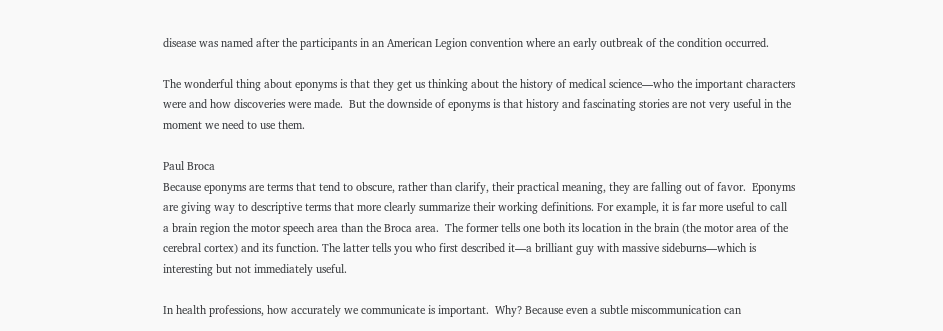disease was named after the participants in an American Legion convention where an early outbreak of the condition occurred.

The wonderful thing about eponyms is that they get us thinking about the history of medical science—who the important characters were and how discoveries were made.  But the downside of eponyms is that history and fascinating stories are not very useful in the moment we need to use them.

Paul Broca
Because eponyms are terms that tend to obscure, rather than clarify, their practical meaning, they are falling out of favor.  Eponyms are giving way to descriptive terms that more clearly summarize their working definitions. For example, it is far more useful to call a brain region the motor speech area than the Broca area.  The former tells one both its location in the brain (the motor area of the cerebral cortex) and its function. The latter tells you who first described it—a brilliant guy with massive sideburns—which is interesting but not immediately useful.

In health professions, how accurately we communicate is important.  Why? Because even a subtle miscommunication can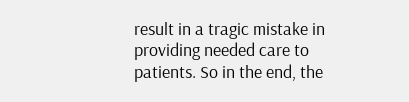result in a tragic mistake in providing needed care to patients. So in the end, the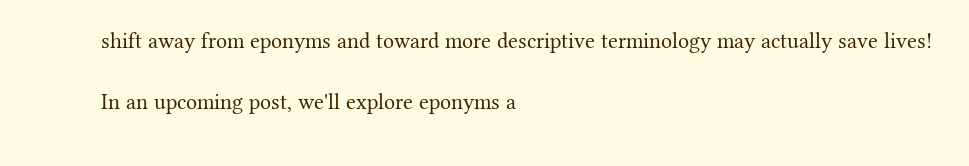shift away from eponyms and toward more descriptive terminology may actually save lives!

In an upcoming post, we'll explore eponyms a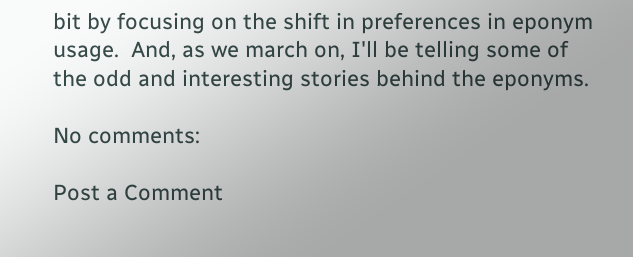bit by focusing on the shift in preferences in eponym usage.  And, as we march on, I'll be telling some of the odd and interesting stories behind the eponyms.

No comments:

Post a Comment